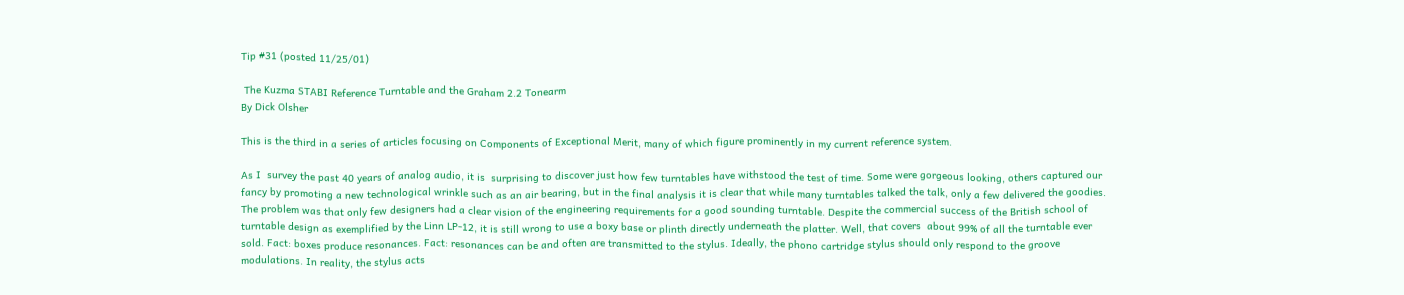Tip #31 (posted 11/25/01)

 The Kuzma STABI Reference Turntable and the Graham 2.2 Tonearm
By Dick Olsher

This is the third in a series of articles focusing on Components of Exceptional Merit, many of which figure prominently in my current reference system.

As I  survey the past 40 years of analog audio, it is  surprising to discover just how few turntables have withstood the test of time. Some were gorgeous looking, others captured our fancy by promoting a new technological wrinkle such as an air bearing, but in the final analysis it is clear that while many turntables talked the talk, only a few delivered the goodies. The problem was that only few designers had a clear vision of the engineering requirements for a good sounding turntable. Despite the commercial success of the British school of turntable design as exemplified by the Linn LP-12, it is still wrong to use a boxy base or plinth directly underneath the platter. Well, that covers  about 99% of all the turntable ever sold. Fact: boxes produce resonances. Fact: resonances can be and often are transmitted to the stylus. Ideally, the phono cartridge stylus should only respond to the groove  modulations. In reality, the stylus acts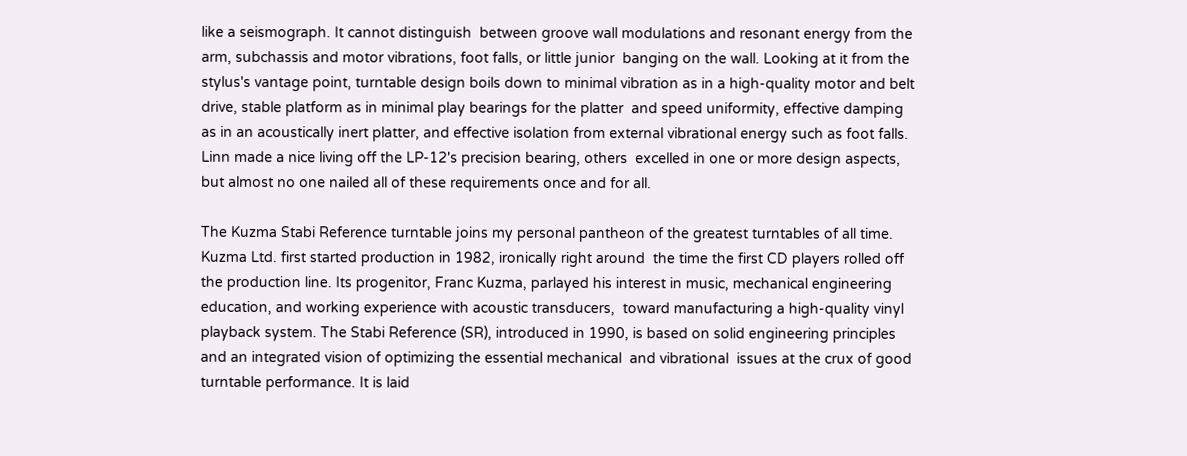like a seismograph. It cannot distinguish  between groove wall modulations and resonant energy from the arm, subchassis and motor vibrations, foot falls, or little junior  banging on the wall. Looking at it from the stylus's vantage point, turntable design boils down to minimal vibration as in a high-quality motor and belt drive, stable platform as in minimal play bearings for the platter  and speed uniformity, effective damping as in an acoustically inert platter, and effective isolation from external vibrational energy such as foot falls. Linn made a nice living off the LP-12's precision bearing, others  excelled in one or more design aspects, but almost no one nailed all of these requirements once and for all.

The Kuzma Stabi Reference turntable joins my personal pantheon of the greatest turntables of all time. Kuzma Ltd. first started production in 1982, ironically right around  the time the first CD players rolled off the production line. Its progenitor, Franc Kuzma, parlayed his interest in music, mechanical engineering education, and working experience with acoustic transducers,  toward manufacturing a high-quality vinyl playback system. The Stabi Reference (SR), introduced in 1990, is based on solid engineering principles and an integrated vision of optimizing the essential mechanical  and vibrational  issues at the crux of good turntable performance. It is laid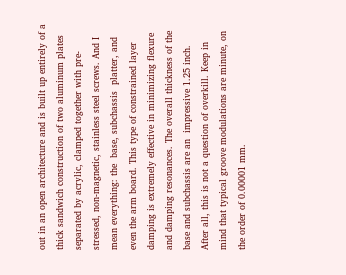out in an open architecture and is built up entirely of a thick sandwich construction of two aluminum plates separated by acrylic, clamped together with pre-stressed, non-magnetic, stainless steel screws. And I mean everything: the  base, subchassis  platter, and even the arm board. This type of constrained layer damping is extremely effective in minimizing flexure and damping resonances. The overall thickness of the base and subchassis are an  impressive 1.25 inch. After all, this is not a question of overkill. Keep in mind that typical groove modulations are minute, on the order of 0.00001 mm.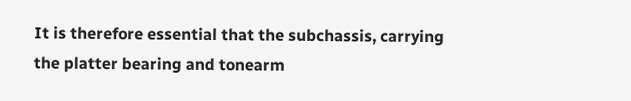It is therefore essential that the subchassis, carrying the platter bearing and tonearm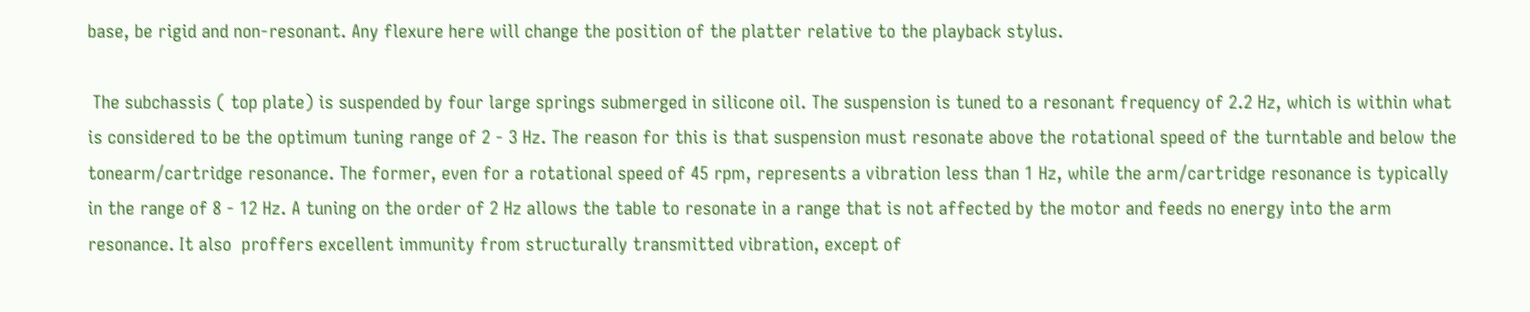base, be rigid and non-resonant. Any flexure here will change the position of the platter relative to the playback stylus.

 The subchassis ( top plate) is suspended by four large springs submerged in silicone oil. The suspension is tuned to a resonant frequency of 2.2 Hz, which is within what is considered to be the optimum tuning range of 2 - 3 Hz. The reason for this is that suspension must resonate above the rotational speed of the turntable and below the  tonearm/cartridge resonance. The former, even for a rotational speed of 45 rpm, represents a vibration less than 1 Hz, while the arm/cartridge resonance is typically in the range of 8 - 12 Hz. A tuning on the order of 2 Hz allows the table to resonate in a range that is not affected by the motor and feeds no energy into the arm resonance. It also  proffers excellent immunity from structurally transmitted vibration, except of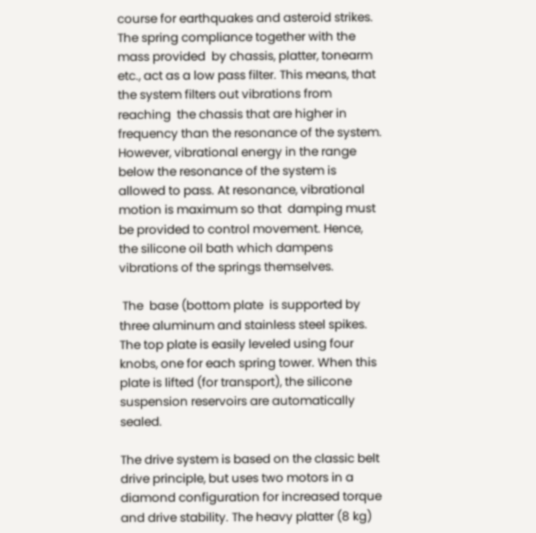course for earthquakes and asteroid strikes. The spring compliance together with the mass provided  by chassis, platter, tonearm etc., act as a low pass filter. This means, that the system filters out vibrations from reaching  the chassis that are higher in frequency than the resonance of the system. However, vibrational energy in the range below the resonance of the system is allowed to pass. At resonance, vibrational motion is maximum so that  damping must be provided to control movement. Hence, the silicone oil bath which dampens vibrations of the springs themselves.

 The  base (bottom plate  is supported by three aluminum and stainless steel spikes. The top plate is easily leveled using four knobs, one for each spring tower. When this plate is lifted (for transport), the silicone suspension reservoirs are automatically sealed.

The drive system is based on the classic belt drive principle, but uses two motors in a  diamond configuration for increased torque and drive stability. The heavy platter (8 kg)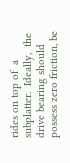rides on top of  a subplatter.  Ideally,  the drive bearing should possess zero friction, be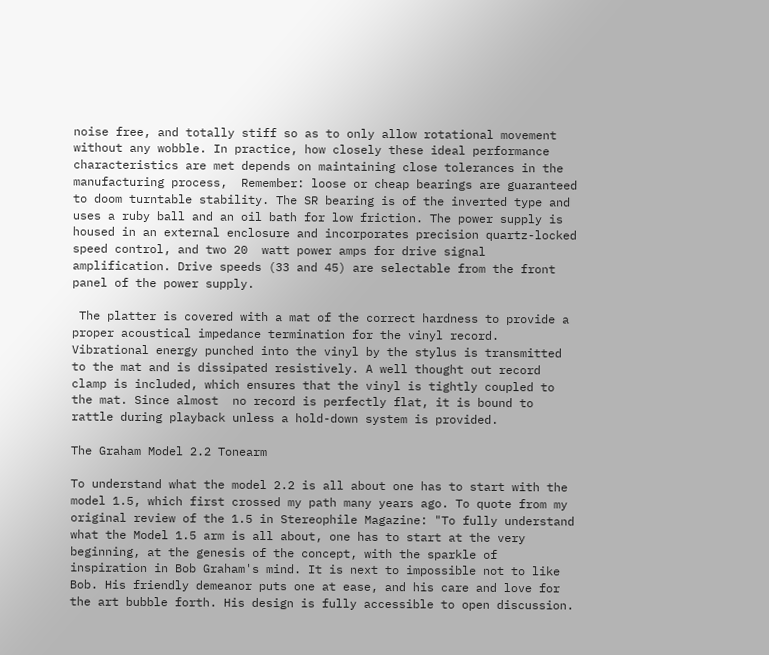noise free, and totally stiff so as to only allow rotational movement without any wobble. In practice, how closely these ideal performance characteristics are met depends on maintaining close tolerances in the manufacturing process,  Remember: loose or cheap bearings are guaranteed to doom turntable stability. The SR bearing is of the inverted type and uses a ruby ball and an oil bath for low friction. The power supply is housed in an external enclosure and incorporates precision quartz-locked speed control, and two 20  watt power amps for drive signal amplification. Drive speeds (33 and 45) are selectable from the front panel of the power supply.

 The platter is covered with a mat of the correct hardness to provide a proper acoustical impedance termination for the vinyl record. Vibrational energy punched into the vinyl by the stylus is transmitted to the mat and is dissipated resistively. A well thought out record clamp is included, which ensures that the vinyl is tightly coupled to the mat. Since almost  no record is perfectly flat, it is bound to rattle during playback unless a hold-down system is provided.

The Graham Model 2.2 Tonearm

To understand what the model 2.2 is all about one has to start with the model 1.5, which first crossed my path many years ago. To quote from my original review of the 1.5 in Stereophile Magazine: "To fully understand what the Model 1.5 arm is all about, one has to start at the very beginning, at the genesis of the concept, with the sparkle of inspiration in Bob Graham's mind. It is next to impossible not to like Bob. His friendly demeanor puts one at ease, and his care and love for the art bubble forth. His design is fully accessible to open discussion.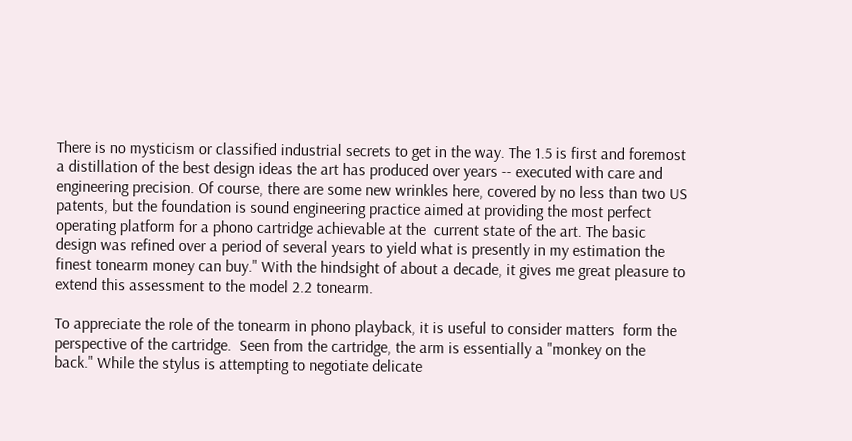There is no mysticism or classified industrial secrets to get in the way. The 1.5 is first and foremost  a distillation of the best design ideas the art has produced over years -- executed with care and engineering precision. Of course, there are some new wrinkles here, covered by no less than two US patents, but the foundation is sound engineering practice aimed at providing the most perfect operating platform for a phono cartridge achievable at the  current state of the art. The basic design was refined over a period of several years to yield what is presently in my estimation the finest tonearm money can buy." With the hindsight of about a decade, it gives me great pleasure to extend this assessment to the model 2.2 tonearm.

To appreciate the role of the tonearm in phono playback, it is useful to consider matters  form the perspective of the cartridge.  Seen from the cartridge, the arm is essentially a "monkey on the back." While the stylus is attempting to negotiate delicate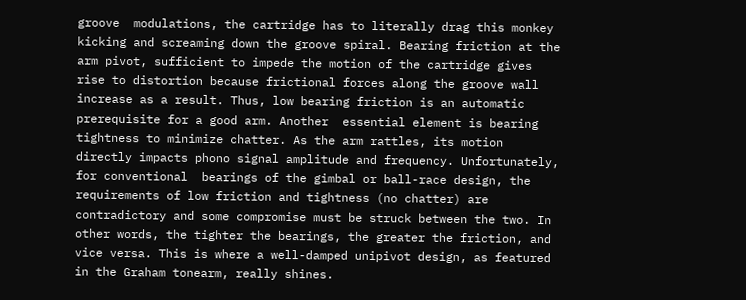groove  modulations, the cartridge has to literally drag this monkey kicking and screaming down the groove spiral. Bearing friction at the arm pivot, sufficient to impede the motion of the cartridge gives rise to distortion because frictional forces along the groove wall increase as a result. Thus, low bearing friction is an automatic prerequisite for a good arm. Another  essential element is bearing tightness to minimize chatter. As the arm rattles, its motion directly impacts phono signal amplitude and frequency. Unfortunately, for conventional  bearings of the gimbal or ball-race design, the requirements of low friction and tightness (no chatter) are contradictory and some compromise must be struck between the two. In  other words, the tighter the bearings, the greater the friction, and vice versa. This is where a well-damped unipivot design, as featured in the Graham tonearm, really shines.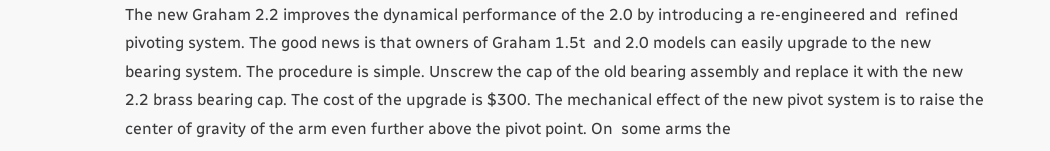The new Graham 2.2 improves the dynamical performance of the 2.0 by introducing a re-engineered and  refined pivoting system. The good news is that owners of Graham 1.5t  and 2.0 models can easily upgrade to the new bearing system. The procedure is simple. Unscrew the cap of the old bearing assembly and replace it with the new 2.2 brass bearing cap. The cost of the upgrade is $300. The mechanical effect of the new pivot system is to raise the center of gravity of the arm even further above the pivot point. On  some arms the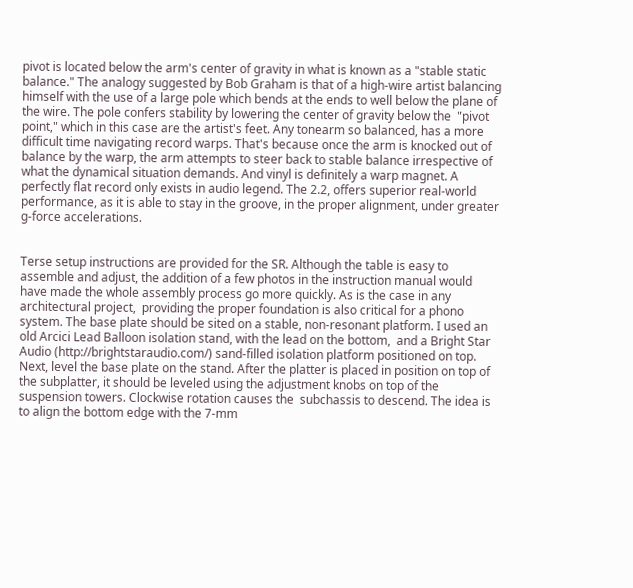pivot is located below the arm's center of gravity in what is known as a "stable static balance." The analogy suggested by Bob Graham is that of a high-wire artist balancing himself with the use of a large pole which bends at the ends to well below the plane of the wire. The pole confers stability by lowering the center of gravity below the  "pivot point," which in this case are the artist's feet. Any tonearm so balanced, has a more difficult time navigating record warps. That's because once the arm is knocked out of  balance by the warp, the arm attempts to steer back to stable balance irrespective of what the dynamical situation demands. And vinyl is definitely a warp magnet. A perfectly flat record only exists in audio legend. The 2.2, offers superior real-world performance, as it is able to stay in the groove, in the proper alignment, under greater g-force accelerations.


Terse setup instructions are provided for the SR. Although the table is easy to assemble and adjust, the addition of a few photos in the instruction manual would have made the whole assembly process go more quickly. As is the case in any architectural project,  providing the proper foundation is also critical for a phono system. The base plate should be sited on a stable, non-resonant platform. I used an old Arcici Lead Balloon isolation stand, with the lead on the bottom,  and a Bright Star Audio (http://brightstaraudio.com/) sand-filled isolation platform positioned on top. Next, level the base plate on the stand. After the platter is placed in position on top of the subplatter, it should be leveled using the adjustment knobs on top of the suspension towers. Clockwise rotation causes the  subchassis to descend. The idea is to align the bottom edge with the 7-mm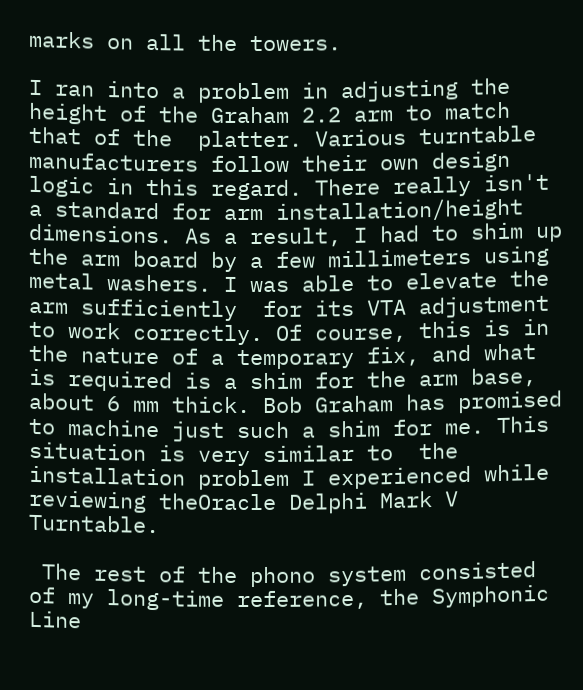marks on all the towers.

I ran into a problem in adjusting the height of the Graham 2.2 arm to match that of the  platter. Various turntable manufacturers follow their own design logic in this regard. There really isn't  a standard for arm installation/height dimensions. As a result, I had to shim up  the arm board by a few millimeters using metal washers. I was able to elevate the arm sufficiently  for its VTA adjustment to work correctly. Of course, this is in the nature of a temporary fix, and what is required is a shim for the arm base, about 6 mm thick. Bob Graham has promised to machine just such a shim for me. This situation is very similar to  the installation problem I experienced while reviewing theOracle Delphi Mark V Turntable.

 The rest of the phono system consisted of my long-time reference, the Symphonic Line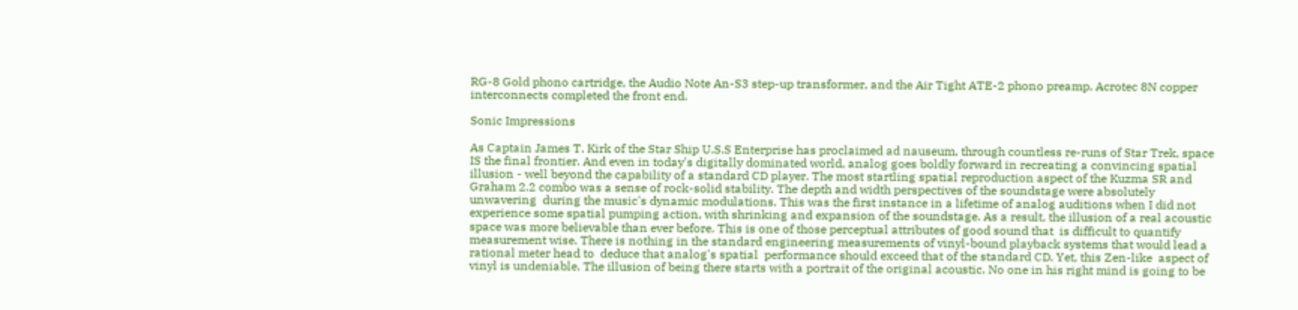RG-8 Gold phono cartridge, the Audio Note An-S3 step-up transformer, and the Air Tight ATE-2 phono preamp. Acrotec 8N copper interconnects completed the front end.

Sonic Impressions

As Captain James T. Kirk of the Star Ship U.S.S Enterprise has proclaimed ad nauseum, through countless re-runs of Star Trek, space IS the final frontier. And even in today's digitally dominated world, analog goes boldly forward in recreating a convincing spatial illusion - well beyond the capability of a standard CD player. The most startling spatial reproduction aspect of the Kuzma SR and Graham 2.2 combo was a sense of rock-solid stability. The depth and width perspectives of the soundstage were absolutely unwavering  during the music's dynamic modulations. This was the first instance in a lifetime of analog auditions when I did not experience some spatial pumping action, with shrinking and expansion of the soundstage. As a result, the illusion of a real acoustic space was more believable than ever before. This is one of those perceptual attributes of good sound that  is difficult to quantify measurement wise. There is nothing in the standard engineering measurements of vinyl-bound playback systems that would lead a rational meter head to  deduce that analog's spatial  performance should exceed that of the standard CD. Yet, this Zen-like  aspect of vinyl is undeniable. The illusion of being there starts with a portrait of the original acoustic. No one in his right mind is going to be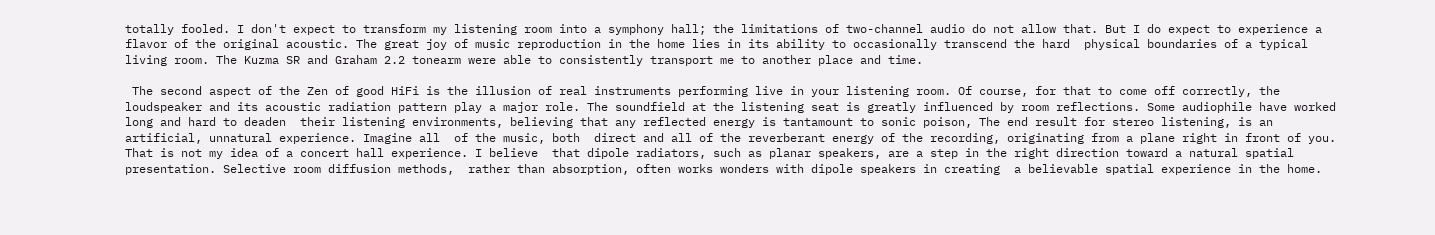totally fooled. I don't expect to transform my listening room into a symphony hall; the limitations of two-channel audio do not allow that. But I do expect to experience a flavor of the original acoustic. The great joy of music reproduction in the home lies in its ability to occasionally transcend the hard  physical boundaries of a typical living room. The Kuzma SR and Graham 2.2 tonearm were able to consistently transport me to another place and time.

 The second aspect of the Zen of good HiFi is the illusion of real instruments performing live in your listening room. Of course, for that to come off correctly, the loudspeaker and its acoustic radiation pattern play a major role. The soundfield at the listening seat is greatly influenced by room reflections. Some audiophile have worked long and hard to deaden  their listening environments, believing that any reflected energy is tantamount to sonic poison, The end result for stereo listening, is an artificial, unnatural experience. Imagine all  of the music, both  direct and all of the reverberant energy of the recording, originating from a plane right in front of you. That is not my idea of a concert hall experience. I believe  that dipole radiators, such as planar speakers, are a step in the right direction toward a natural spatial presentation. Selective room diffusion methods,  rather than absorption, often works wonders with dipole speakers in creating  a believable spatial experience in the home.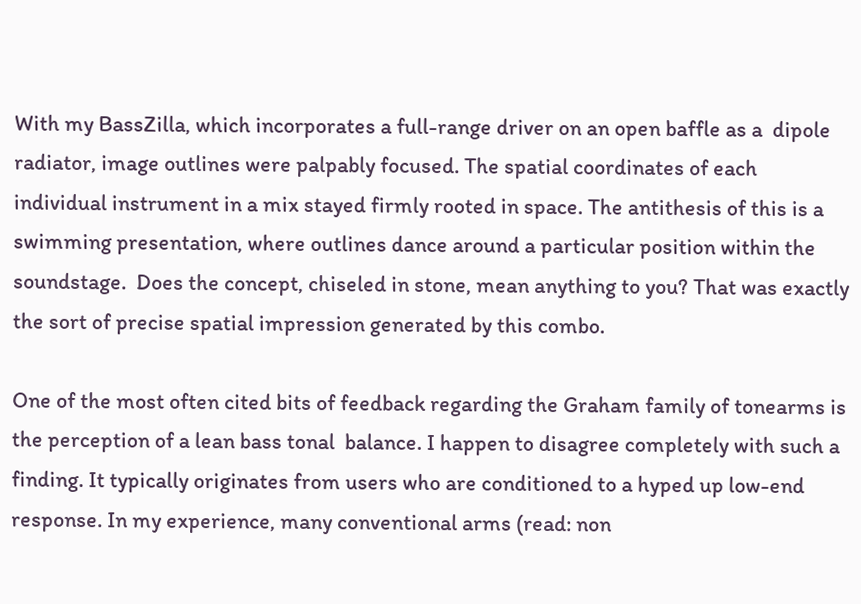With my BassZilla, which incorporates a full-range driver on an open baffle as a  dipole radiator, image outlines were palpably focused. The spatial coordinates of each individual instrument in a mix stayed firmly rooted in space. The antithesis of this is a  swimming presentation, where outlines dance around a particular position within the soundstage.  Does the concept, chiseled in stone, mean anything to you? That was exactly the sort of precise spatial impression generated by this combo.

One of the most often cited bits of feedback regarding the Graham family of tonearms is  the perception of a lean bass tonal  balance. I happen to disagree completely with such a finding. It typically originates from users who are conditioned to a hyped up low-end response. In my experience, many conventional arms (read: non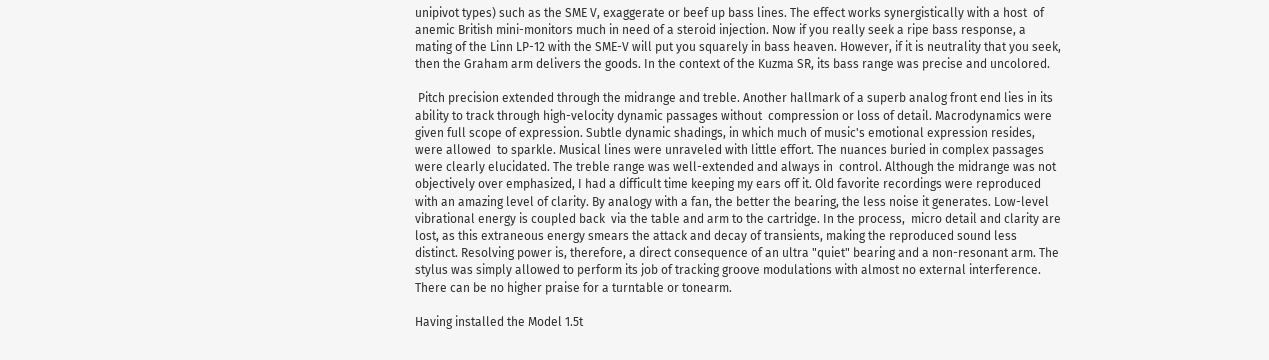unipivot types) such as the SME V, exaggerate or beef up bass lines. The effect works synergistically with a host  of anemic British mini-monitors much in need of a steroid injection. Now if you really seek a ripe bass response, a mating of the Linn LP-12 with the SME-V will put you squarely in bass heaven. However, if it is neutrality that you seek, then the Graham arm delivers the goods. In the context of the Kuzma SR, its bass range was precise and uncolored.

 Pitch precision extended through the midrange and treble. Another hallmark of a superb analog front end lies in its ability to track through high-velocity dynamic passages without  compression or loss of detail. Macrodynamics were given full scope of expression. Subtle dynamic shadings, in which much of music's emotional expression resides,  were allowed  to sparkle. Musical lines were unraveled with little effort. The nuances buried in complex passages were clearly elucidated. The treble range was well-extended and always in  control. Although the midrange was not objectively over emphasized, I had a difficult time keeping my ears off it. Old favorite recordings were reproduced with an amazing level of clarity. By analogy with a fan, the better the bearing, the less noise it generates. Low-level vibrational energy is coupled back  via the table and arm to the cartridge. In the process,  micro detail and clarity are lost, as this extraneous energy smears the attack and decay of transients, making the reproduced sound less distinct. Resolving power is, therefore, a direct consequence of an ultra "quiet" bearing and a non-resonant arm. The stylus was simply allowed to perform its job of tracking groove modulations with almost no external interference. There can be no higher praise for a turntable or tonearm.

Having installed the Model 1.5t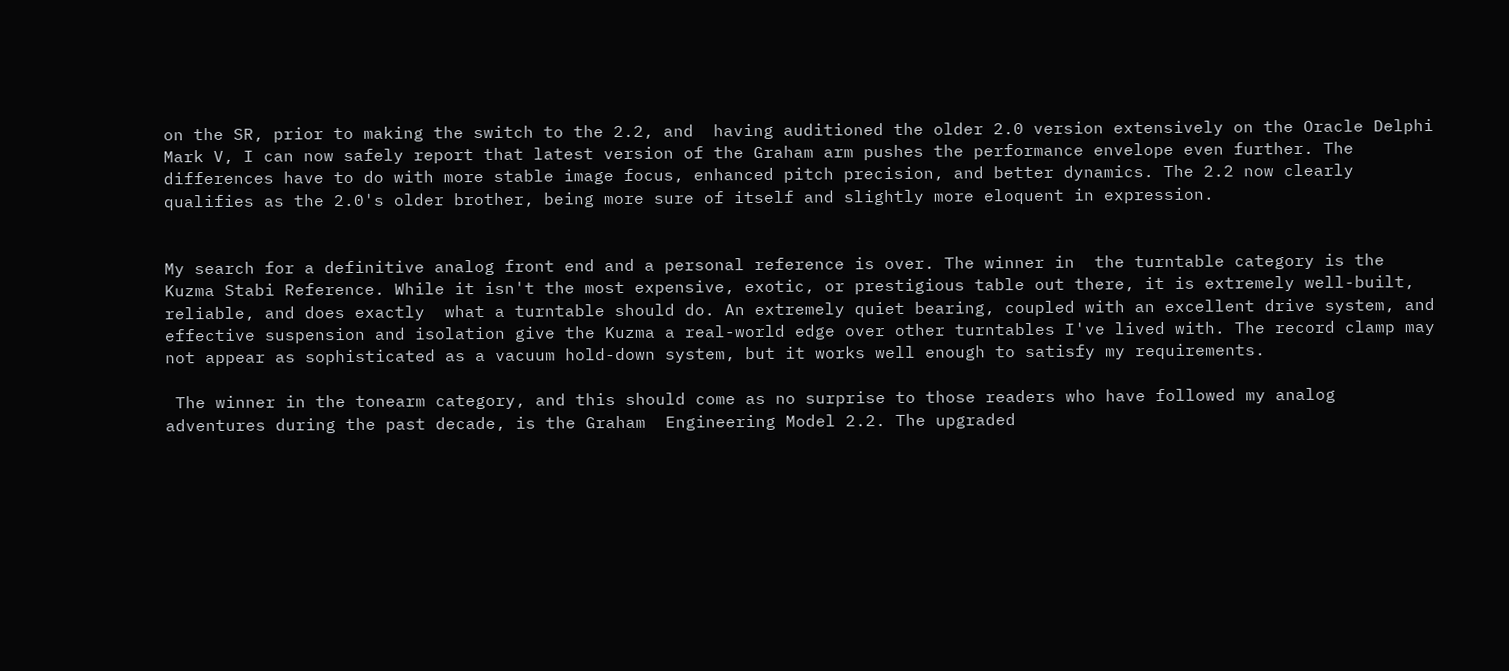on the SR, prior to making the switch to the 2.2, and  having auditioned the older 2.0 version extensively on the Oracle Delphi Mark V, I can now safely report that latest version of the Graham arm pushes the performance envelope even further. The differences have to do with more stable image focus, enhanced pitch precision, and better dynamics. The 2.2 now clearly qualifies as the 2.0's older brother, being more sure of itself and slightly more eloquent in expression.


My search for a definitive analog front end and a personal reference is over. The winner in  the turntable category is the Kuzma Stabi Reference. While it isn't the most expensive, exotic, or prestigious table out there, it is extremely well-built, reliable, and does exactly  what a turntable should do. An extremely quiet bearing, coupled with an excellent drive system, and effective suspension and isolation give the Kuzma a real-world edge over other turntables I've lived with. The record clamp may not appear as sophisticated as a vacuum hold-down system, but it works well enough to satisfy my requirements.

 The winner in the tonearm category, and this should come as no surprise to those readers who have followed my analog adventures during the past decade, is the Graham  Engineering Model 2.2. The upgraded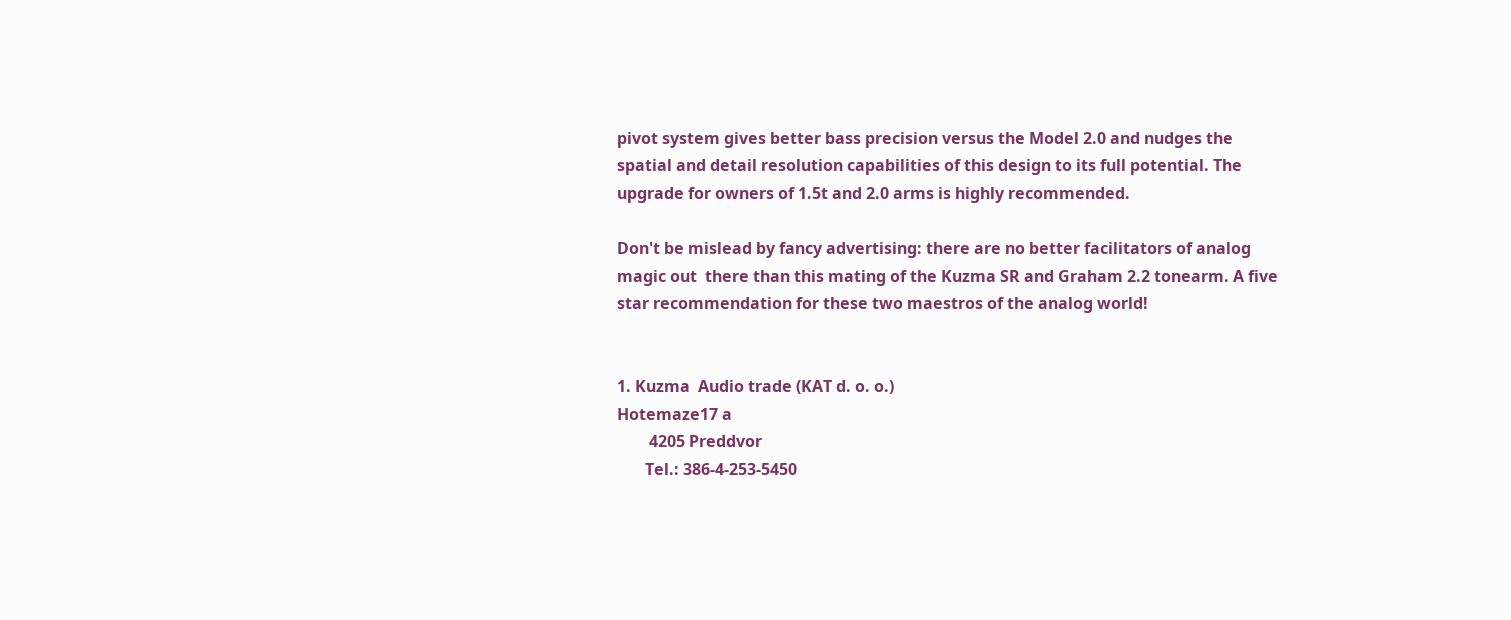pivot system gives better bass precision versus the Model 2.0 and nudges the spatial and detail resolution capabilities of this design to its full potential. The upgrade for owners of 1.5t and 2.0 arms is highly recommended.

Don't be mislead by fancy advertising: there are no better facilitators of analog magic out  there than this mating of the Kuzma SR and Graham 2.2 tonearm. A five star recommendation for these two maestros of the analog world!


1. Kuzma  Audio trade (KAT d. o. o.)
Hotemaze17 a
        4205 Preddvor
       Tel.: 386-4-253-5450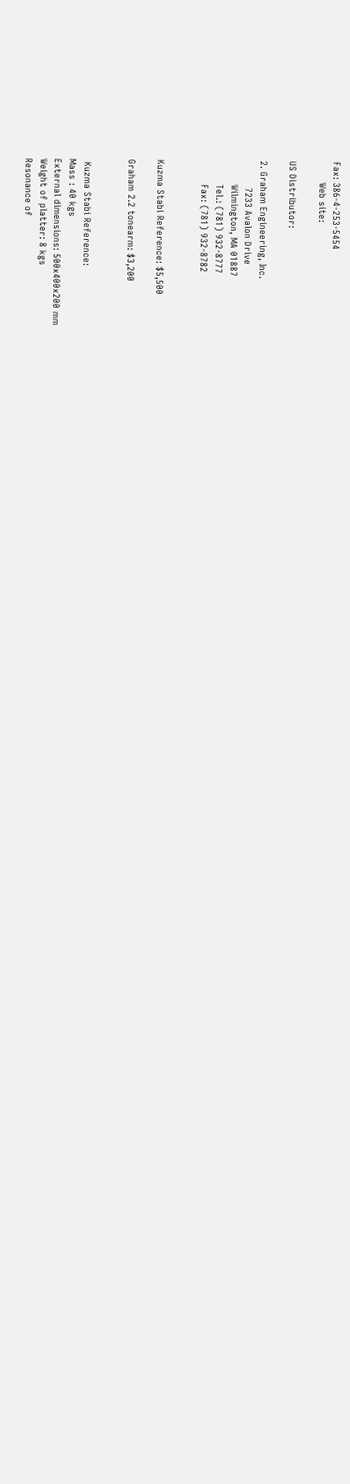Fax: 386-4-253-5454
       Web site:

US Distributor:

2. Graham Engineering, Inc.
         7233 Avalon Drive
        Wilmington, MA 01887
        Tel.: (781) 932-8777
        Fax: (781) 932-8782


Kuzma Stabi Reference: $5,500

Graham 2.2 tonearm: $3,200


 Kuzma Stabi Reference:
Mass : 40 kgs
External dimensions: 500x400x200 mm
Weight of platter: 8 kgs
Resonance of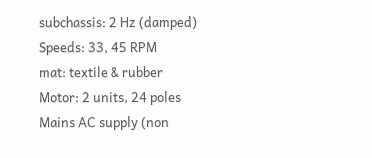subchassis: 2 Hz (damped)
Speeds: 33, 45 RPM
mat: textile & rubber
Motor: 2 units, 24 poles
Mains AC supply (non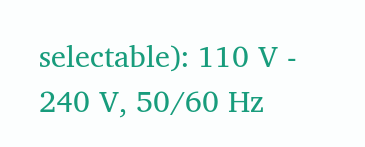selectable): 110 V - 240 V, 50/60 Hz